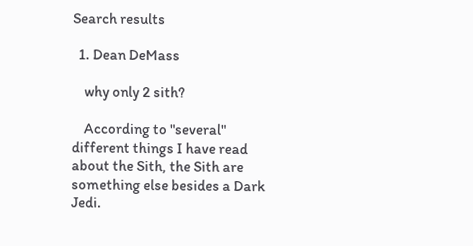Search results

  1. Dean DeMass

    why only 2 sith?

    According to "several" different things I have read about the Sith, the Sith are something else besides a Dark Jedi.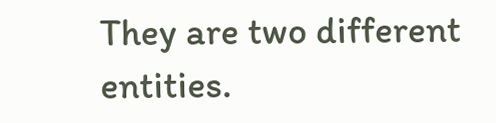They are two different entities.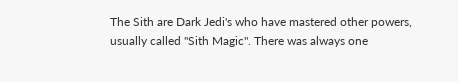The Sith are Dark Jedi's who have mastered other powers, usually called "Sith Magic". There was always one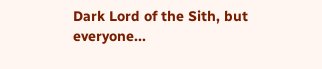Dark Lord of the Sith, but everyone...